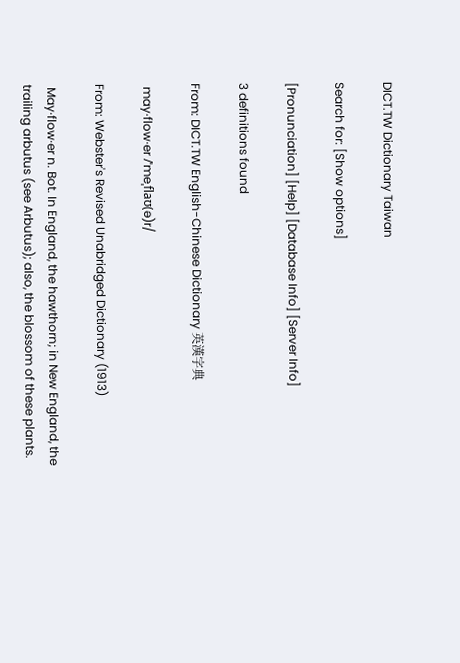DICT.TW Dictionary Taiwan

Search for: [Show options]

[Pronunciation] [Help] [Database Info] [Server Info]

3 definitions found

From: DICT.TW English-Chinese Dictionary 英漢字典

 may·flow·er /ˈmeˌflaʊ(ə)r/

From: Webster's Revised Unabridged Dictionary (1913)

 May·flow·er n. Bot. In England, the hawthorn; in New England, the trailing arbutus (see Arbutus); also, the blossom of these plants.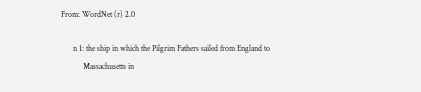From: WordNet (r) 2.0

      n 1: the ship in which the Pilgrim Fathers sailed from England to
           Massachusetts in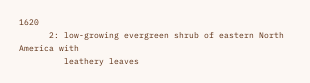1620
      2: low-growing evergreen shrub of eastern North America with
         leathery leaves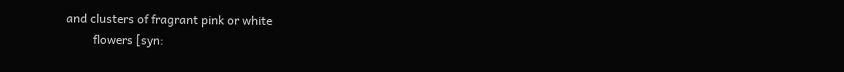and clusters of fragrant pink or white
         flowers [syn: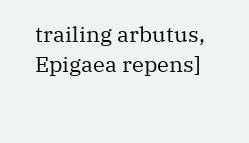trailing arbutus, Epigaea repens]